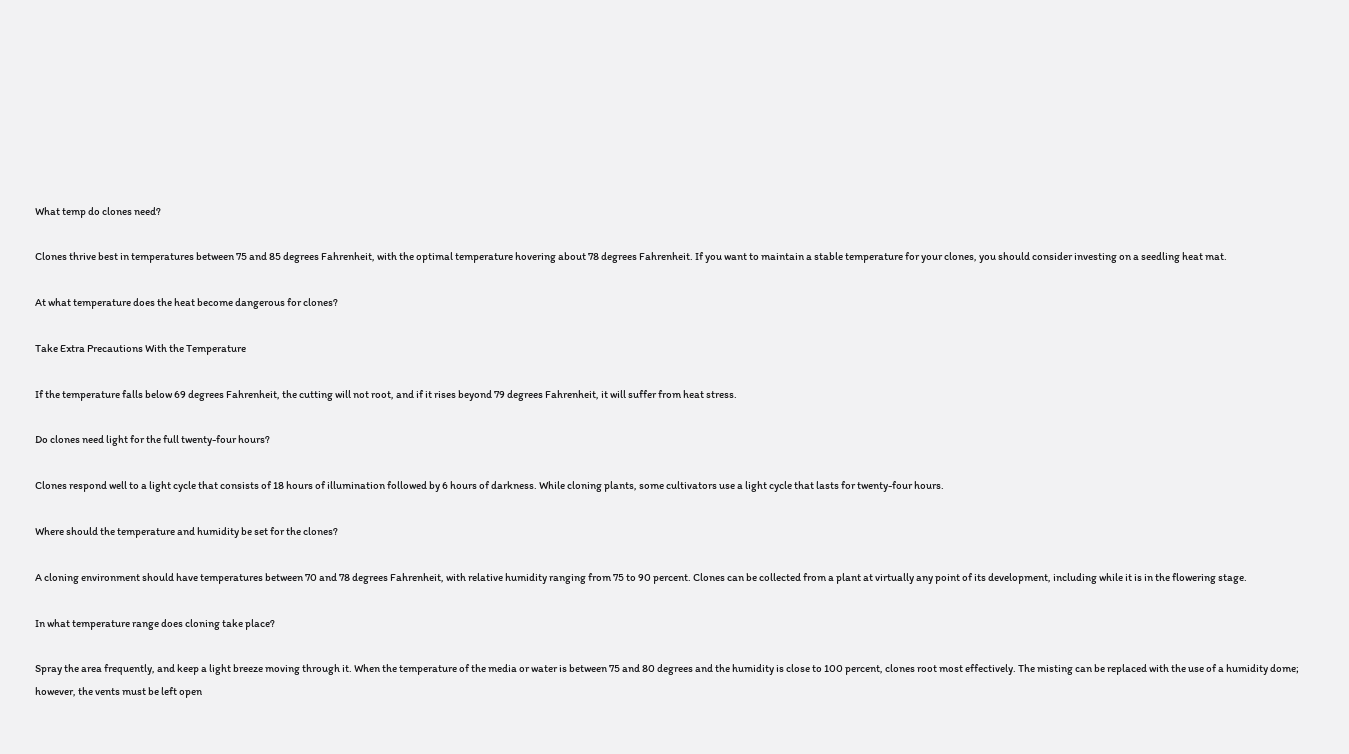What temp do clones need?

Clones thrive best in temperatures between 75 and 85 degrees Fahrenheit, with the optimal temperature hovering about 78 degrees Fahrenheit. If you want to maintain a stable temperature for your clones, you should consider investing on a seedling heat mat.

At what temperature does the heat become dangerous for clones?

Take Extra Precautions With the Temperature

If the temperature falls below 69 degrees Fahrenheit, the cutting will not root, and if it rises beyond 79 degrees Fahrenheit, it will suffer from heat stress.

Do clones need light for the full twenty-four hours?

Clones respond well to a light cycle that consists of 18 hours of illumination followed by 6 hours of darkness. While cloning plants, some cultivators use a light cycle that lasts for twenty-four hours.

Where should the temperature and humidity be set for the clones?

A cloning environment should have temperatures between 70 and 78 degrees Fahrenheit, with relative humidity ranging from 75 to 90 percent. Clones can be collected from a plant at virtually any point of its development, including while it is in the flowering stage.

In what temperature range does cloning take place?

Spray the area frequently, and keep a light breeze moving through it. When the temperature of the media or water is between 75 and 80 degrees and the humidity is close to 100 percent, clones root most effectively. The misting can be replaced with the use of a humidity dome; however, the vents must be left open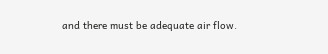and there must be adequate air flow.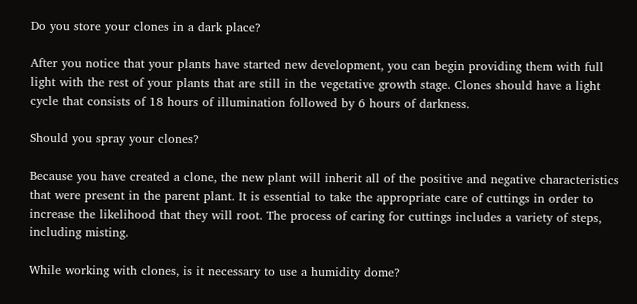Do you store your clones in a dark place?

After you notice that your plants have started new development, you can begin providing them with full light with the rest of your plants that are still in the vegetative growth stage. Clones should have a light cycle that consists of 18 hours of illumination followed by 6 hours of darkness.

Should you spray your clones?

Because you have created a clone, the new plant will inherit all of the positive and negative characteristics that were present in the parent plant. It is essential to take the appropriate care of cuttings in order to increase the likelihood that they will root. The process of caring for cuttings includes a variety of steps, including misting.

While working with clones, is it necessary to use a humidity dome?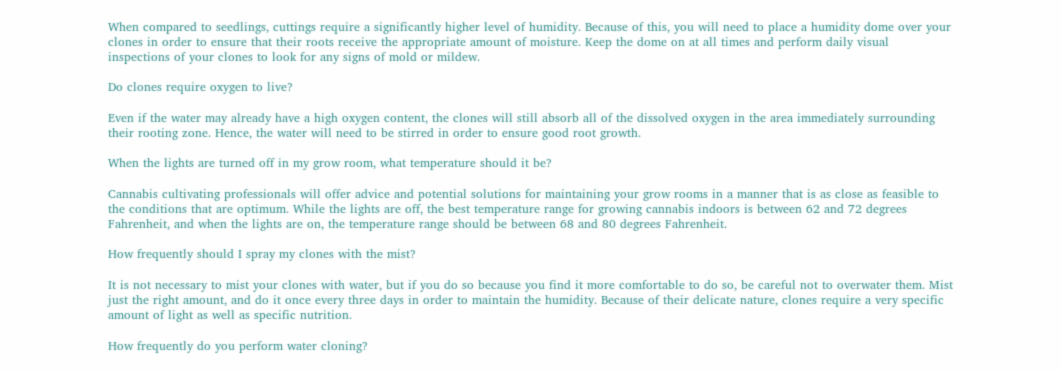When compared to seedlings, cuttings require a significantly higher level of humidity. Because of this, you will need to place a humidity dome over your clones in order to ensure that their roots receive the appropriate amount of moisture. Keep the dome on at all times and perform daily visual inspections of your clones to look for any signs of mold or mildew.

Do clones require oxygen to live?

Even if the water may already have a high oxygen content, the clones will still absorb all of the dissolved oxygen in the area immediately surrounding their rooting zone. Hence, the water will need to be stirred in order to ensure good root growth.

When the lights are turned off in my grow room, what temperature should it be?

Cannabis cultivating professionals will offer advice and potential solutions for maintaining your grow rooms in a manner that is as close as feasible to the conditions that are optimum. While the lights are off, the best temperature range for growing cannabis indoors is between 62 and 72 degrees Fahrenheit, and when the lights are on, the temperature range should be between 68 and 80 degrees Fahrenheit.

How frequently should I spray my clones with the mist?

It is not necessary to mist your clones with water, but if you do so because you find it more comfortable to do so, be careful not to overwater them. Mist just the right amount, and do it once every three days in order to maintain the humidity. Because of their delicate nature, clones require a very specific amount of light as well as specific nutrition.

How frequently do you perform water cloning?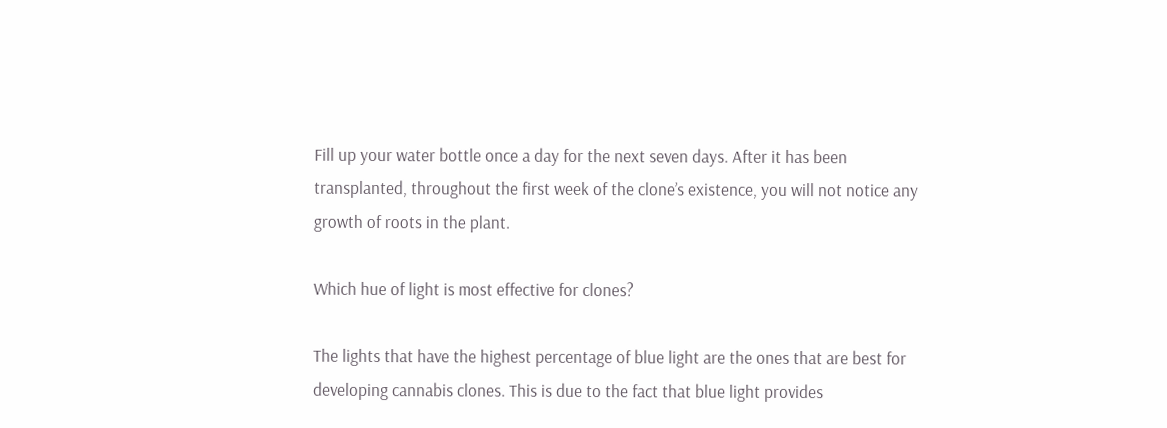Fill up your water bottle once a day for the next seven days. After it has been transplanted, throughout the first week of the clone’s existence, you will not notice any growth of roots in the plant.

Which hue of light is most effective for clones?

The lights that have the highest percentage of blue light are the ones that are best for developing cannabis clones. This is due to the fact that blue light provides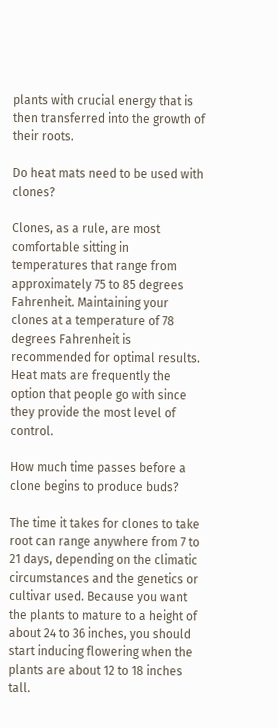plants with crucial energy that is then transferred into the growth of their roots.

Do heat mats need to be used with clones?

Clones, as a rule, are most comfortable sitting in temperatures that range from approximately 75 to 85 degrees Fahrenheit. Maintaining your clones at a temperature of 78 degrees Fahrenheit is recommended for optimal results. Heat mats are frequently the option that people go with since they provide the most level of control.

How much time passes before a clone begins to produce buds?

The time it takes for clones to take root can range anywhere from 7 to 21 days, depending on the climatic circumstances and the genetics or cultivar used. Because you want the plants to mature to a height of about 24 to 36 inches, you should start inducing flowering when the plants are about 12 to 18 inches tall.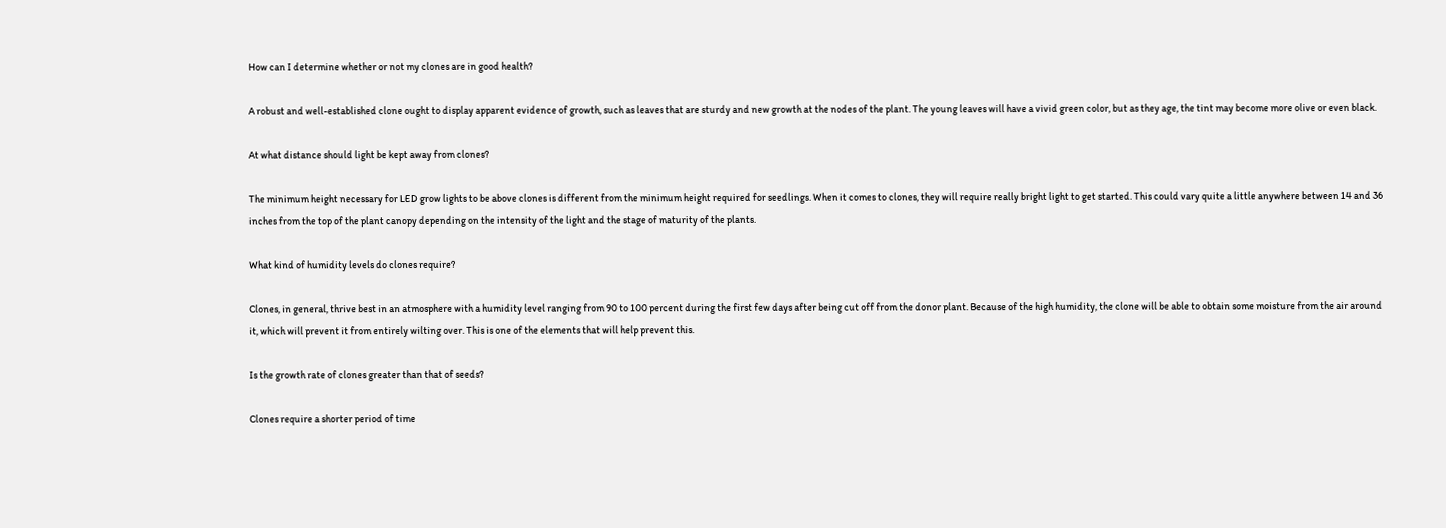How can I determine whether or not my clones are in good health?

A robust and well-established clone ought to display apparent evidence of growth, such as leaves that are sturdy and new growth at the nodes of the plant. The young leaves will have a vivid green color, but as they age, the tint may become more olive or even black.

At what distance should light be kept away from clones?

The minimum height necessary for LED grow lights to be above clones is different from the minimum height required for seedlings. When it comes to clones, they will require really bright light to get started. This could vary quite a little anywhere between 14 and 36 inches from the top of the plant canopy depending on the intensity of the light and the stage of maturity of the plants.

What kind of humidity levels do clones require?

Clones, in general, thrive best in an atmosphere with a humidity level ranging from 90 to 100 percent during the first few days after being cut off from the donor plant. Because of the high humidity, the clone will be able to obtain some moisture from the air around it, which will prevent it from entirely wilting over. This is one of the elements that will help prevent this.

Is the growth rate of clones greater than that of seeds?

Clones require a shorter period of time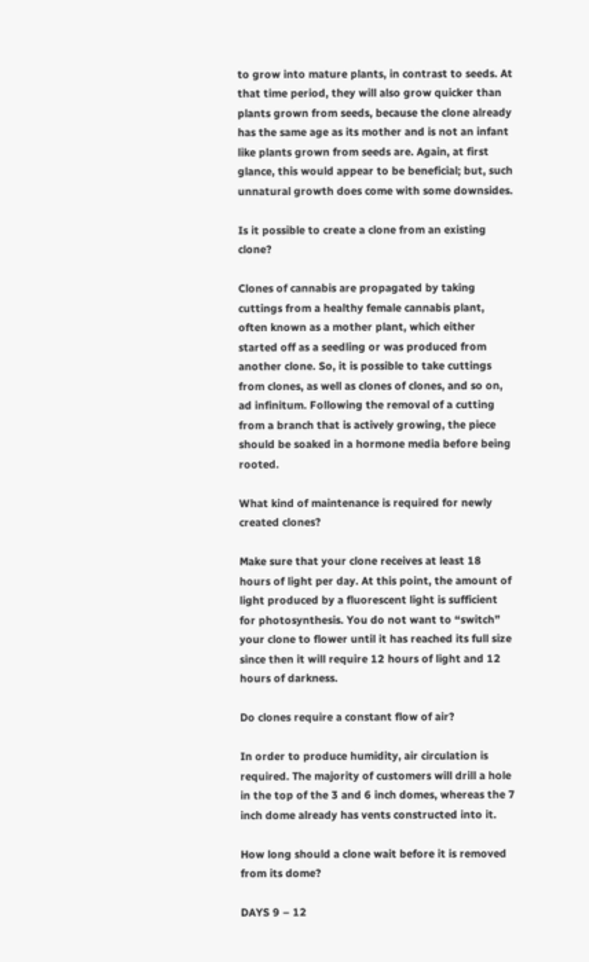to grow into mature plants, in contrast to seeds. At that time period, they will also grow quicker than plants grown from seeds, because the clone already has the same age as its mother and is not an infant like plants grown from seeds are. Again, at first glance, this would appear to be beneficial; but, such unnatural growth does come with some downsides.

Is it possible to create a clone from an existing clone?

Clones of cannabis are propagated by taking cuttings from a healthy female cannabis plant, often known as a mother plant, which either started off as a seedling or was produced from another clone. So, it is possible to take cuttings from clones, as well as clones of clones, and so on, ad infinitum. Following the removal of a cutting from a branch that is actively growing, the piece should be soaked in a hormone media before being rooted.

What kind of maintenance is required for newly created clones?

Make sure that your clone receives at least 18 hours of light per day. At this point, the amount of light produced by a fluorescent light is sufficient for photosynthesis. You do not want to “switch” your clone to flower until it has reached its full size since then it will require 12 hours of light and 12 hours of darkness.

Do clones require a constant flow of air?

In order to produce humidity, air circulation is required. The majority of customers will drill a hole in the top of the 3 and 6 inch domes, whereas the 7 inch dome already has vents constructed into it.

How long should a clone wait before it is removed from its dome?

DAYS 9 – 12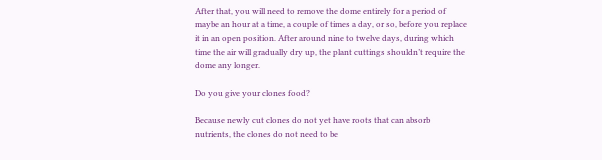After that, you will need to remove the dome entirely for a period of maybe an hour at a time, a couple of times a day, or so, before you replace it in an open position. After around nine to twelve days, during which time the air will gradually dry up, the plant cuttings shouldn’t require the dome any longer.

Do you give your clones food?

Because newly cut clones do not yet have roots that can absorb nutrients, the clones do not need to be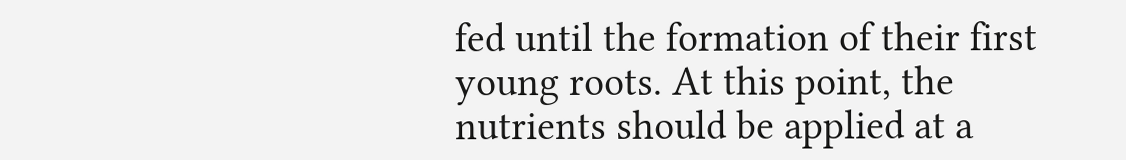fed until the formation of their first young roots. At this point, the nutrients should be applied at a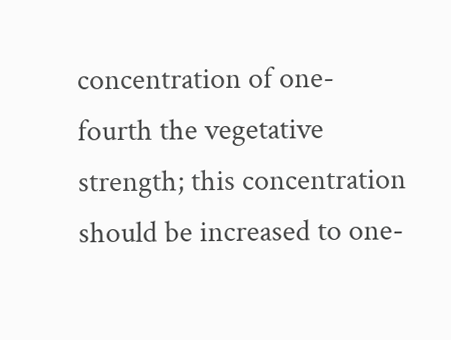concentration of one-fourth the vegetative strength; this concentration should be increased to one-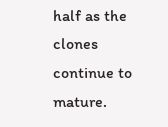half as the clones continue to mature.